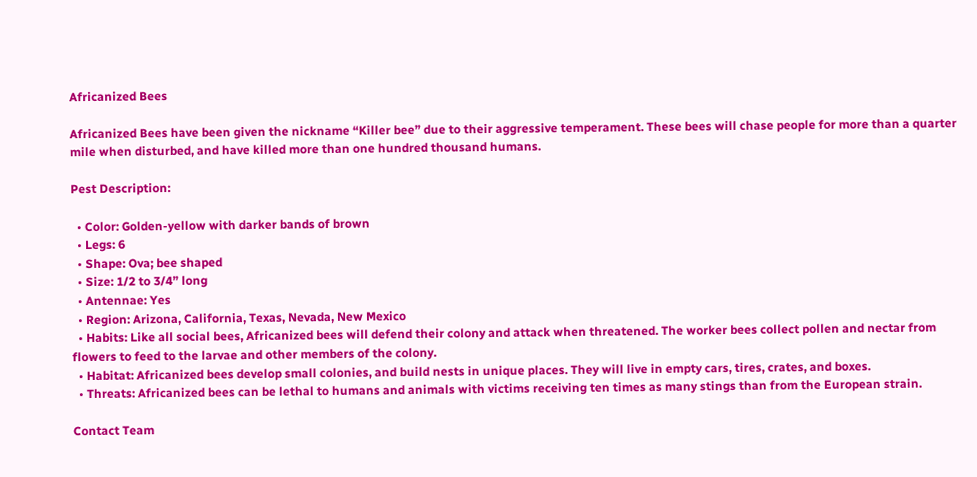Africanized Bees

Africanized Bees have been given the nickname “Killer bee” due to their aggressive temperament. These bees will chase people for more than a quarter mile when disturbed, and have killed more than one hundred thousand humans.

Pest Description:

  • Color: Golden-yellow with darker bands of brown
  • Legs: 6
  • Shape: Ova; bee shaped
  • Size: 1/2 to 3/4” long
  • Antennae: Yes
  • Region: Arizona, California, Texas, Nevada, New Mexico
  • Habits: Like all social bees, Africanized bees will defend their colony and attack when threatened. The worker bees collect pollen and nectar from flowers to feed to the larvae and other members of the colony.
  • Habitat: Africanized bees develop small colonies, and build nests in unique places. They will live in empty cars, tires, crates, and boxes.
  • Threats: Africanized bees can be lethal to humans and animals with victims receiving ten times as many stings than from the European strain.

Contact Team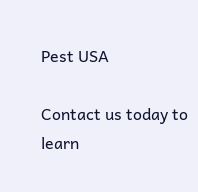Pest USA

Contact us today to learn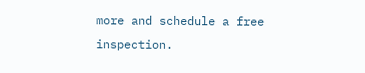more and schedule a free inspection.